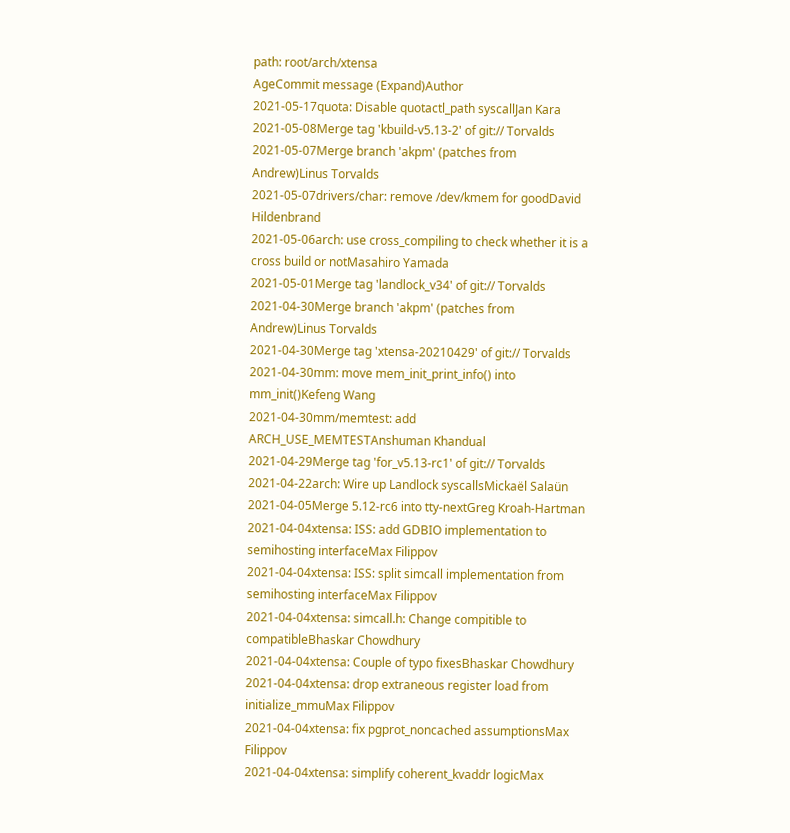path: root/arch/xtensa
AgeCommit message (Expand)Author
2021-05-17quota: Disable quotactl_path syscallJan Kara
2021-05-08Merge tag 'kbuild-v5.13-2' of git:// Torvalds
2021-05-07Merge branch 'akpm' (patches from Andrew)Linus Torvalds
2021-05-07drivers/char: remove /dev/kmem for goodDavid Hildenbrand
2021-05-06arch: use cross_compiling to check whether it is a cross build or notMasahiro Yamada
2021-05-01Merge tag 'landlock_v34' of git:// Torvalds
2021-04-30Merge branch 'akpm' (patches from Andrew)Linus Torvalds
2021-04-30Merge tag 'xtensa-20210429' of git:// Torvalds
2021-04-30mm: move mem_init_print_info() into mm_init()Kefeng Wang
2021-04-30mm/memtest: add ARCH_USE_MEMTESTAnshuman Khandual
2021-04-29Merge tag 'for_v5.13-rc1' of git:// Torvalds
2021-04-22arch: Wire up Landlock syscallsMickaël Salaün
2021-04-05Merge 5.12-rc6 into tty-nextGreg Kroah-Hartman
2021-04-04xtensa: ISS: add GDBIO implementation to semihosting interfaceMax Filippov
2021-04-04xtensa: ISS: split simcall implementation from semihosting interfaceMax Filippov
2021-04-04xtensa: simcall.h: Change compitible to compatibleBhaskar Chowdhury
2021-04-04xtensa: Couple of typo fixesBhaskar Chowdhury
2021-04-04xtensa: drop extraneous register load from initialize_mmuMax Filippov
2021-04-04xtensa: fix pgprot_noncached assumptionsMax Filippov
2021-04-04xtensa: simplify coherent_kvaddr logicMax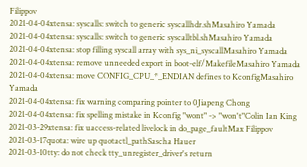Filippov
2021-04-04xtensa: syscalls: switch to generic syscallhdr.shMasahiro Yamada
2021-04-04xtensa: syscalls: switch to generic syscalltbl.shMasahiro Yamada
2021-04-04xtensa: stop filling syscall array with sys_ni_syscallMasahiro Yamada
2021-04-04xtensa: remove unneeded export in boot-elf/MakefileMasahiro Yamada
2021-04-04xtensa: move CONFIG_CPU_*_ENDIAN defines to KconfigMasahiro Yamada
2021-04-04xtensa: fix warning comparing pointer to 0Jiapeng Chong
2021-04-04xtensa: fix spelling mistake in Kconfig "wont" -> "won't"Colin Ian King
2021-03-29xtensa: fix uaccess-related livelock in do_page_faultMax Filippov
2021-03-17quota: wire up quotactl_pathSascha Hauer
2021-03-10tty: do not check tty_unregister_driver's return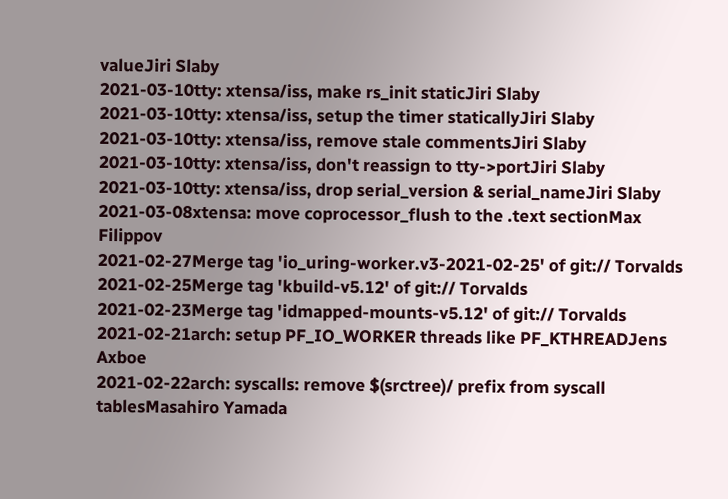valueJiri Slaby
2021-03-10tty: xtensa/iss, make rs_init staticJiri Slaby
2021-03-10tty: xtensa/iss, setup the timer staticallyJiri Slaby
2021-03-10tty: xtensa/iss, remove stale commentsJiri Slaby
2021-03-10tty: xtensa/iss, don't reassign to tty->portJiri Slaby
2021-03-10tty: xtensa/iss, drop serial_version & serial_nameJiri Slaby
2021-03-08xtensa: move coprocessor_flush to the .text sectionMax Filippov
2021-02-27Merge tag 'io_uring-worker.v3-2021-02-25' of git:// Torvalds
2021-02-25Merge tag 'kbuild-v5.12' of git:// Torvalds
2021-02-23Merge tag 'idmapped-mounts-v5.12' of git:// Torvalds
2021-02-21arch: setup PF_IO_WORKER threads like PF_KTHREADJens Axboe
2021-02-22arch: syscalls: remove $(srctree)/ prefix from syscall tablesMasahiro Yamada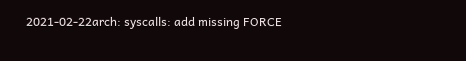2021-02-22arch: syscalls: add missing FORCE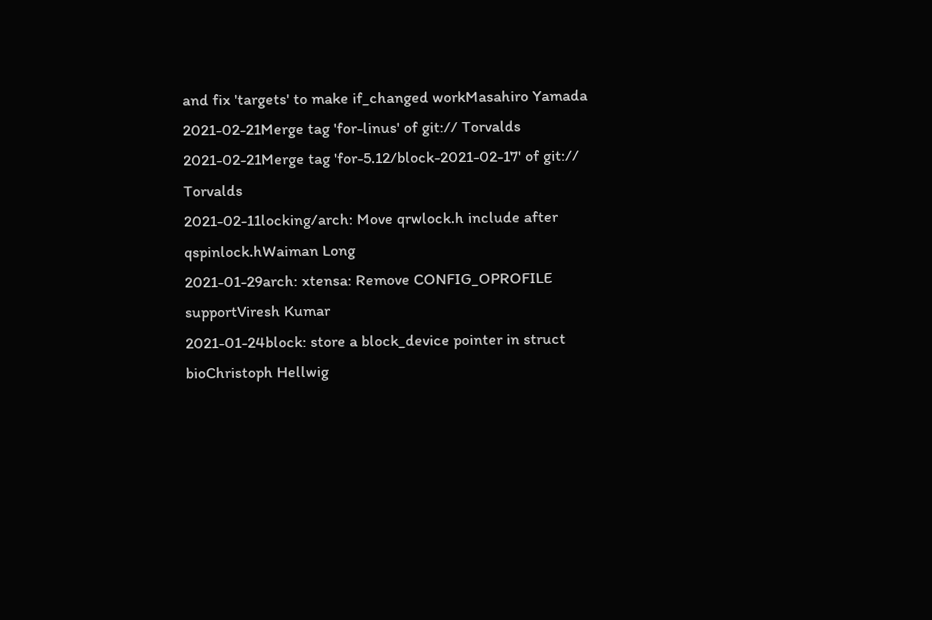and fix 'targets' to make if_changed workMasahiro Yamada
2021-02-21Merge tag 'for-linus' of git:// Torvalds
2021-02-21Merge tag 'for-5.12/block-2021-02-17' of git:// Torvalds
2021-02-11locking/arch: Move qrwlock.h include after qspinlock.hWaiman Long
2021-01-29arch: xtensa: Remove CONFIG_OPROFILE supportViresh Kumar
2021-01-24block: store a block_device pointer in struct bioChristoph Hellwig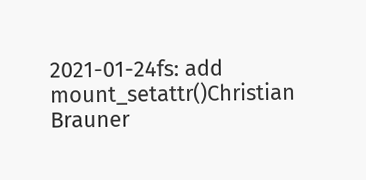2021-01-24fs: add mount_setattr()Christian Brauner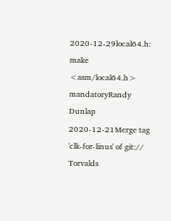2020-12-29local64.h: make <asm/local64.h> mandatoryRandy Dunlap
2020-12-21Merge tag 'clk-for-linus' of git:// Torvalds